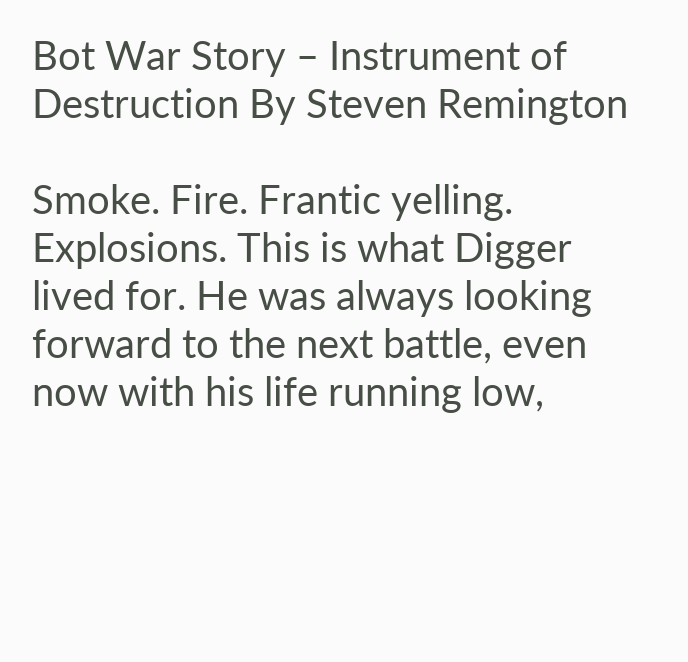Bot War Story – Instrument of Destruction By Steven Remington

Smoke. Fire. Frantic yelling. Explosions. This is what Digger lived for. He was always looking forward to the next battle, even now with his life running low,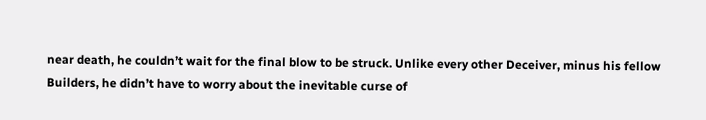near death, he couldn’t wait for the final blow to be struck. Unlike every other Deceiver, minus his fellow Builders, he didn’t have to worry about the inevitable curse of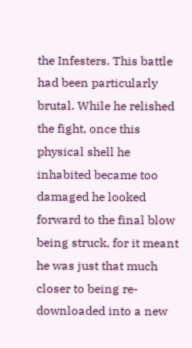the Infesters. This battle had been particularly brutal. While he relished the fight, once this physical shell he inhabited became too damaged he looked forward to the final blow being struck, for it meant he was just that much closer to being re-downloaded into a new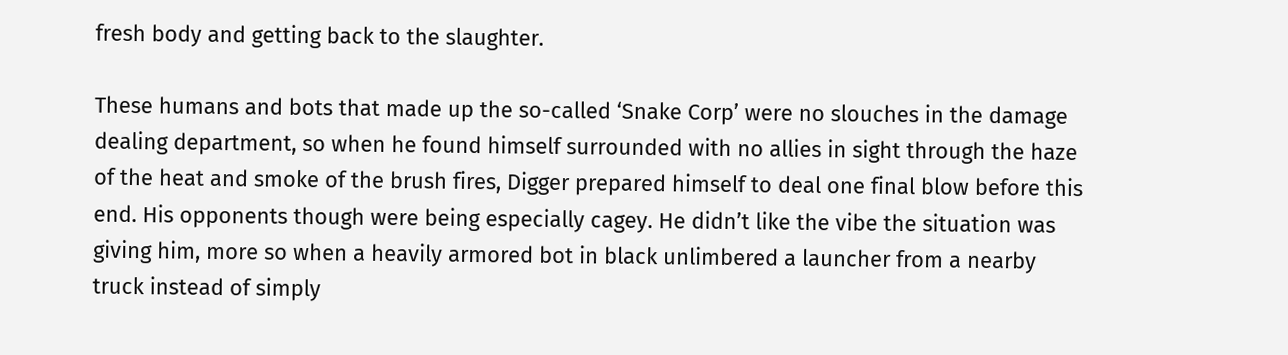fresh body and getting back to the slaughter.

These humans and bots that made up the so-called ‘Snake Corp’ were no slouches in the damage dealing department, so when he found himself surrounded with no allies in sight through the haze of the heat and smoke of the brush fires, Digger prepared himself to deal one final blow before this end. His opponents though were being especially cagey. He didn’t like the vibe the situation was giving him, more so when a heavily armored bot in black unlimbered a launcher from a nearby truck instead of simply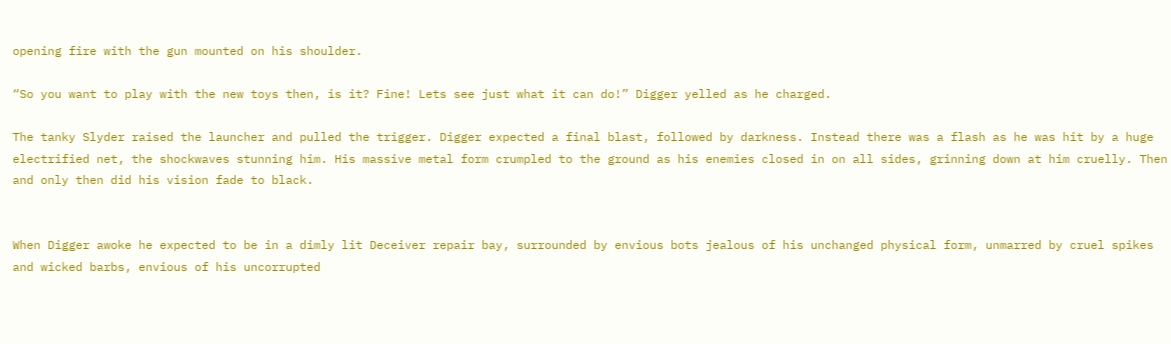opening fire with the gun mounted on his shoulder.

“So you want to play with the new toys then, is it? Fine! Lets see just what it can do!” Digger yelled as he charged.

The tanky Slyder raised the launcher and pulled the trigger. Digger expected a final blast, followed by darkness. Instead there was a flash as he was hit by a huge electrified net, the shockwaves stunning him. His massive metal form crumpled to the ground as his enemies closed in on all sides, grinning down at him cruelly. Then and only then did his vision fade to black.


When Digger awoke he expected to be in a dimly lit Deceiver repair bay, surrounded by envious bots jealous of his unchanged physical form, unmarred by cruel spikes and wicked barbs, envious of his uncorrupted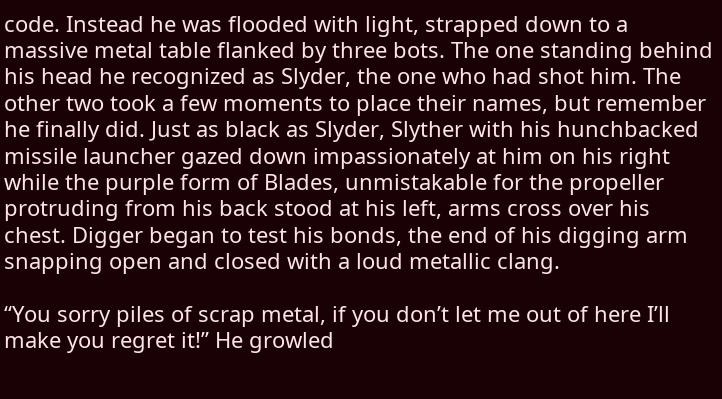code. Instead he was flooded with light, strapped down to a massive metal table flanked by three bots. The one standing behind his head he recognized as Slyder, the one who had shot him. The other two took a few moments to place their names, but remember he finally did. Just as black as Slyder, Slyther with his hunchbacked missile launcher gazed down impassionately at him on his right while the purple form of Blades, unmistakable for the propeller protruding from his back stood at his left, arms cross over his chest. Digger began to test his bonds, the end of his digging arm snapping open and closed with a loud metallic clang.

“You sorry piles of scrap metal, if you don’t let me out of here I’ll make you regret it!” He growled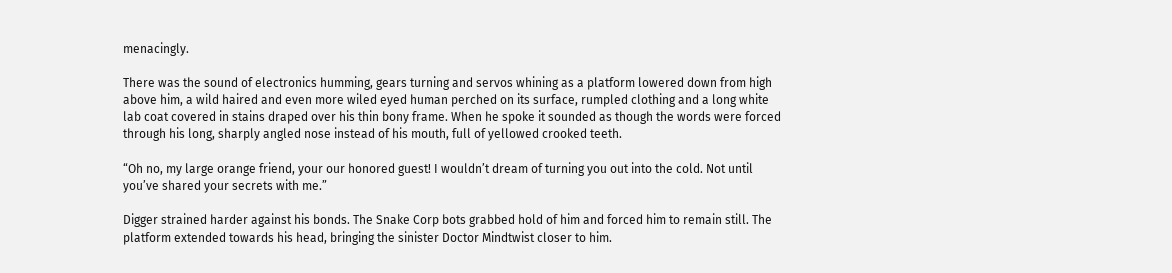menacingly.

There was the sound of electronics humming, gears turning and servos whining as a platform lowered down from high above him, a wild haired and even more wiled eyed human perched on its surface, rumpled clothing and a long white lab coat covered in stains draped over his thin bony frame. When he spoke it sounded as though the words were forced through his long, sharply angled nose instead of his mouth, full of yellowed crooked teeth.

“Oh no, my large orange friend, your our honored guest! I wouldn’t dream of turning you out into the cold. Not until you’ve shared your secrets with me.”

Digger strained harder against his bonds. The Snake Corp bots grabbed hold of him and forced him to remain still. The platform extended towards his head, bringing the sinister Doctor Mindtwist closer to him.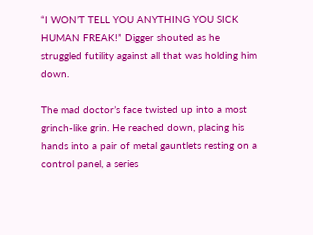“I WON’T TELL YOU ANYTHING YOU SICK HUMAN FREAK!” Digger shouted as he struggled futility against all that was holding him down.

The mad doctor’s face twisted up into a most grinch-like grin. He reached down, placing his hands into a pair of metal gauntlets resting on a control panel, a series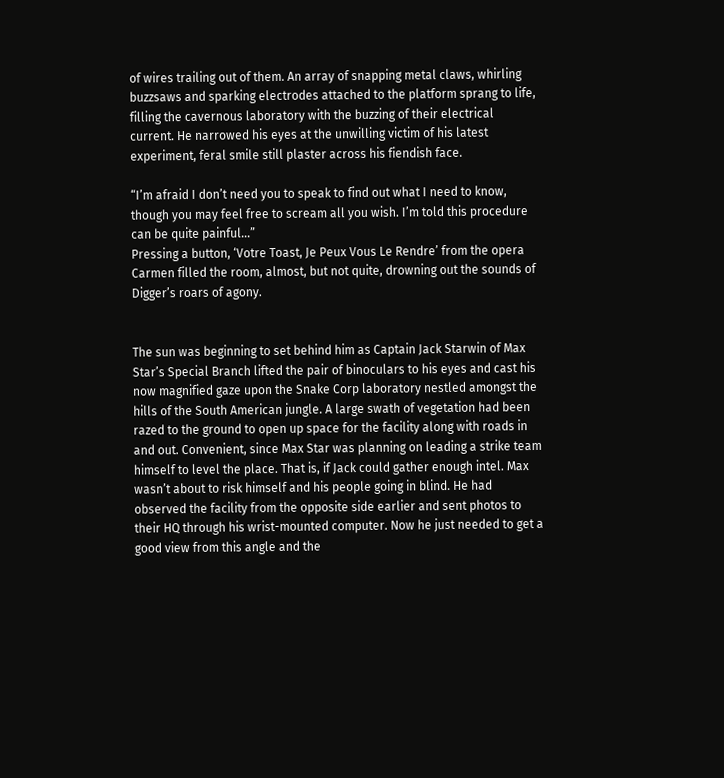of wires trailing out of them. An array of snapping metal claws, whirling buzzsaws and sparking electrodes attached to the platform sprang to life, filling the cavernous laboratory with the buzzing of their electrical current. He narrowed his eyes at the unwilling victim of his latest experiment, feral smile still plaster across his fiendish face.

“I’m afraid I don’t need you to speak to find out what I need to know, though you may feel free to scream all you wish. I’m told this procedure can be quite painful…”
Pressing a button, ‘Votre Toast, Je Peux Vous Le Rendre’ from the opera Carmen filled the room, almost, but not quite, drowning out the sounds of Digger’s roars of agony.


The sun was beginning to set behind him as Captain Jack Starwin of Max Star’s Special Branch lifted the pair of binoculars to his eyes and cast his now magnified gaze upon the Snake Corp laboratory nestled amongst the hills of the South American jungle. A large swath of vegetation had been razed to the ground to open up space for the facility along with roads in and out. Convenient, since Max Star was planning on leading a strike team himself to level the place. That is, if Jack could gather enough intel. Max wasn’t about to risk himself and his people going in blind. He had observed the facility from the opposite side earlier and sent photos to their HQ through his wrist-mounted computer. Now he just needed to get a good view from this angle and the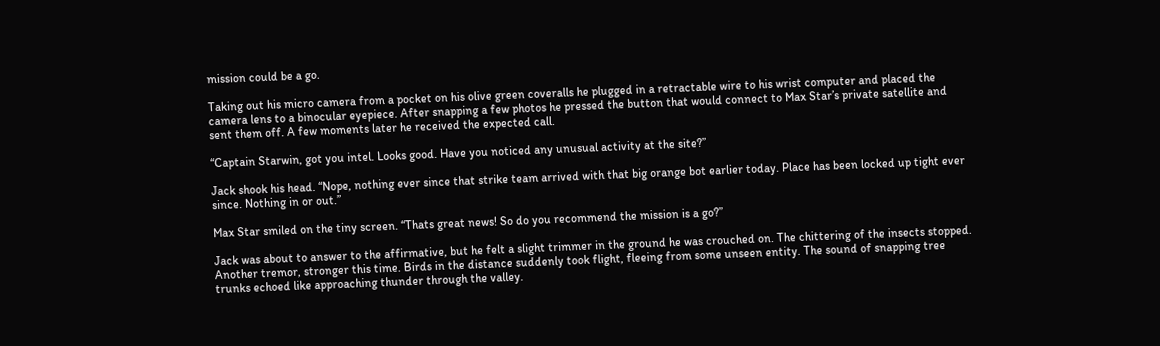mission could be a go.

Taking out his micro camera from a pocket on his olive green coveralls he plugged in a retractable wire to his wrist computer and placed the camera lens to a binocular eyepiece. After snapping a few photos he pressed the button that would connect to Max Star’s private satellite and sent them off. A few moments later he received the expected call.

“Captain Starwin, got you intel. Looks good. Have you noticed any unusual activity at the site?”

Jack shook his head. “Nope, nothing ever since that strike team arrived with that big orange bot earlier today. Place has been locked up tight ever since. Nothing in or out.”

Max Star smiled on the tiny screen. “Thats great news! So do you recommend the mission is a go?”

Jack was about to answer to the affirmative, but he felt a slight trimmer in the ground he was crouched on. The chittering of the insects stopped. Another tremor, stronger this time. Birds in the distance suddenly took flight, fleeing from some unseen entity. The sound of snapping tree trunks echoed like approaching thunder through the valley.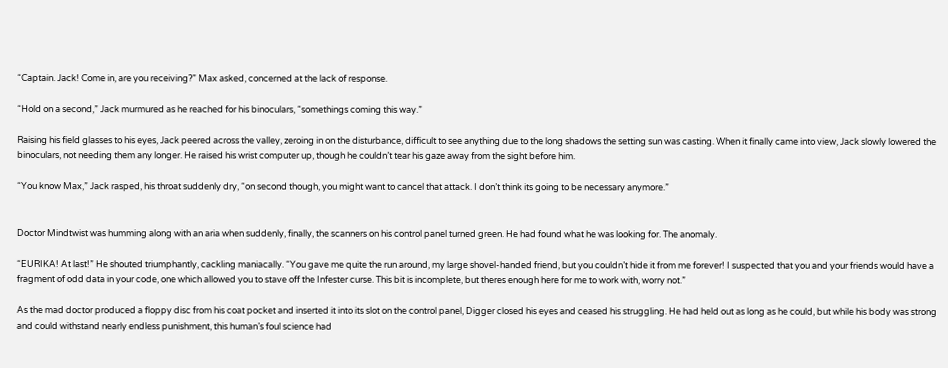“Captain. Jack! Come in, are you receiving?” Max asked, concerned at the lack of response.

“Hold on a second,” Jack murmured as he reached for his binoculars, “somethings coming this way.”

Raising his field glasses to his eyes, Jack peered across the valley, zeroing in on the disturbance, difficult to see anything due to the long shadows the setting sun was casting. When it finally came into view, Jack slowly lowered the binoculars, not needing them any longer. He raised his wrist computer up, though he couldn’t tear his gaze away from the sight before him.

“You know Max,” Jack rasped, his throat suddenly dry, “on second though, you might want to cancel that attack. I don’t think its going to be necessary anymore.”


Doctor Mindtwist was humming along with an aria when suddenly, finally, the scanners on his control panel turned green. He had found what he was looking for. The anomaly.

“EURIKA! At last!” He shouted triumphantly, cackling maniacally. “You gave me quite the run around, my large shovel-handed friend, but you couldn’t hide it from me forever! I suspected that you and your friends would have a fragment of odd data in your code, one which allowed you to stave off the Infester curse. This bit is incomplete, but theres enough here for me to work with, worry not.”

As the mad doctor produced a floppy disc from his coat pocket and inserted it into its slot on the control panel, Digger closed his eyes and ceased his struggling. He had held out as long as he could, but while his body was strong and could withstand nearly endless punishment, this human’s foul science had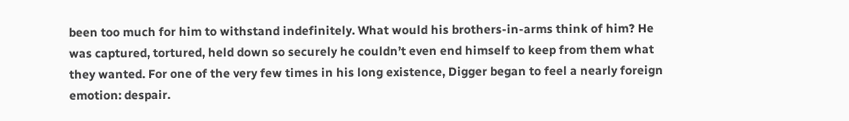been too much for him to withstand indefinitely. What would his brothers-in-arms think of him? He was captured, tortured, held down so securely he couldn’t even end himself to keep from them what they wanted. For one of the very few times in his long existence, Digger began to feel a nearly foreign emotion: despair.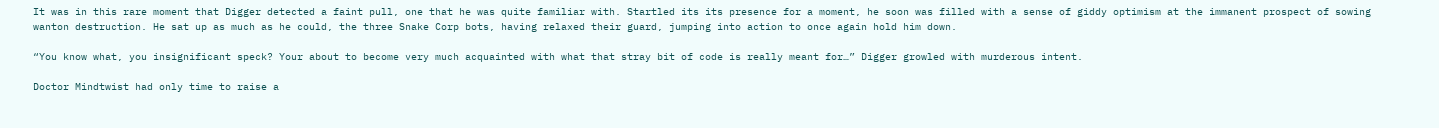It was in this rare moment that Digger detected a faint pull, one that he was quite familiar with. Startled its its presence for a moment, he soon was filled with a sense of giddy optimism at the immanent prospect of sowing wanton destruction. He sat up as much as he could, the three Snake Corp bots, having relaxed their guard, jumping into action to once again hold him down.

“You know what, you insignificant speck? Your about to become very much acquainted with what that stray bit of code is really meant for…” Digger growled with murderous intent.

Doctor Mindtwist had only time to raise a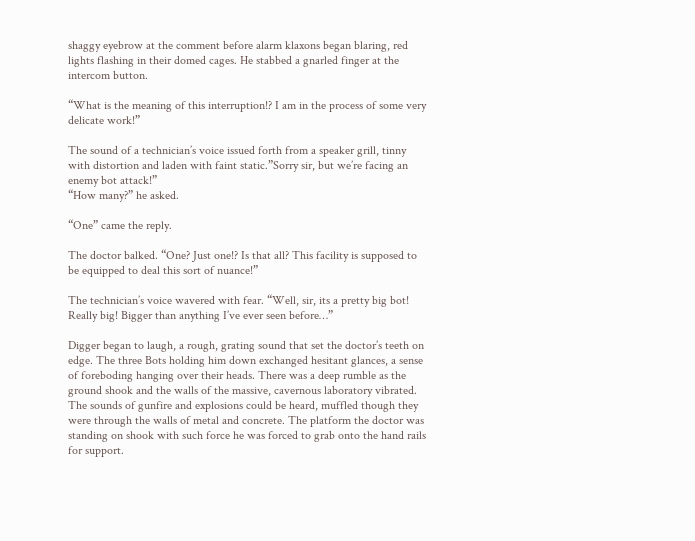shaggy eyebrow at the comment before alarm klaxons began blaring, red lights flashing in their domed cages. He stabbed a gnarled finger at the intercom button.

“What is the meaning of this interruption!? I am in the process of some very delicate work!”

The sound of a technician’s voice issued forth from a speaker grill, tinny with distortion and laden with faint static.”Sorry sir, but we’re facing an enemy bot attack!”
“How many?” he asked.

“One” came the reply.

The doctor balked. “One? Just one!? Is that all? This facility is supposed to be equipped to deal this sort of nuance!”

The technician’s voice wavered with fear. “Well, sir, its a pretty big bot! Really big! Bigger than anything I’ve ever seen before…”

Digger began to laugh, a rough, grating sound that set the doctor’s teeth on edge. The three Bots holding him down exchanged hesitant glances, a sense of foreboding hanging over their heads. There was a deep rumble as the ground shook and the walls of the massive, cavernous laboratory vibrated. The sounds of gunfire and explosions could be heard, muffled though they were through the walls of metal and concrete. The platform the doctor was standing on shook with such force he was forced to grab onto the hand rails for support.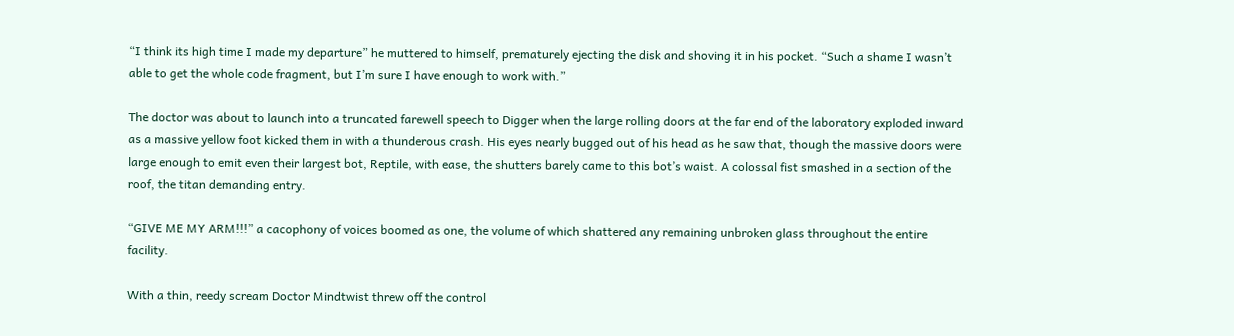“I think its high time I made my departure” he muttered to himself, prematurely ejecting the disk and shoving it in his pocket. “Such a shame I wasn’t able to get the whole code fragment, but I’m sure I have enough to work with.”

The doctor was about to launch into a truncated farewell speech to Digger when the large rolling doors at the far end of the laboratory exploded inward as a massive yellow foot kicked them in with a thunderous crash. His eyes nearly bugged out of his head as he saw that, though the massive doors were large enough to emit even their largest bot, Reptile, with ease, the shutters barely came to this bot’s waist. A colossal fist smashed in a section of the roof, the titan demanding entry.

“GIVE ME MY ARM!!!” a cacophony of voices boomed as one, the volume of which shattered any remaining unbroken glass throughout the entire facility.

With a thin, reedy scream Doctor Mindtwist threw off the control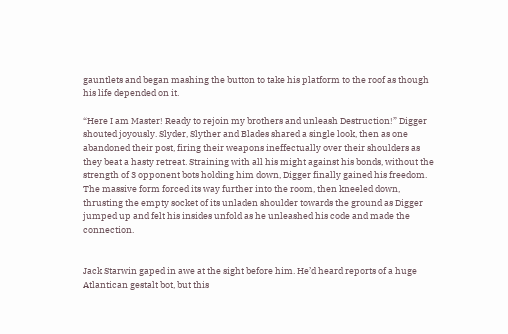gauntlets and began mashing the button to take his platform to the roof as though his life depended on it.

“Here I am Master! Ready to rejoin my brothers and unleash Destruction!” Digger shouted joyously. Slyder, Slyther and Blades shared a single look, then as one abandoned their post, firing their weapons ineffectually over their shoulders as they beat a hasty retreat. Straining with all his might against his bonds, without the strength of 3 opponent bots holding him down, Digger finally gained his freedom. The massive form forced its way further into the room, then kneeled down, thrusting the empty socket of its unladen shoulder towards the ground as Digger jumped up and felt his insides unfold as he unleashed his code and made the connection.


Jack Starwin gaped in awe at the sight before him. He’d heard reports of a huge Atlantican gestalt bot, but this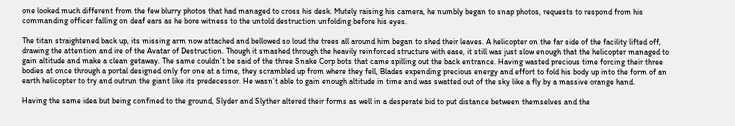one looked much different from the few blurry photos that had managed to cross his desk. Mutely raising his camera, he numbly began to snap photos, requests to respond from his commanding officer falling on deaf ears as he bore witness to the untold destruction unfolding before his eyes.

The titan straightened back up, its missing arm now attached and bellowed so loud the trees all around him began to shed their leaves. A helicopter on the far side of the facility lifted off, drawing the attention and ire of the Avatar of Destruction. Though it smashed through the heavily reinforced structure with ease, it still was just slow enough that the helicopter managed to gain altitude and make a clean getaway. The same couldn’t be said of the three Snake Corp bots that came spilling out the back entrance. Having wasted precious time forcing their three bodies at once through a portal designed only for one at a time, they scrambled up from where they fell, Blades expending precious energy and effort to fold his body up into the form of an earth helicopter to try and outrun the giant like its predecessor. He wasn’t able to gain enough altitude in time and was swatted out of the sky like a fly by a massive orange hand.

Having the same idea but being confined to the ground, Slyder and Slyther altered their forms as well in a desperate bid to put distance between themselves and the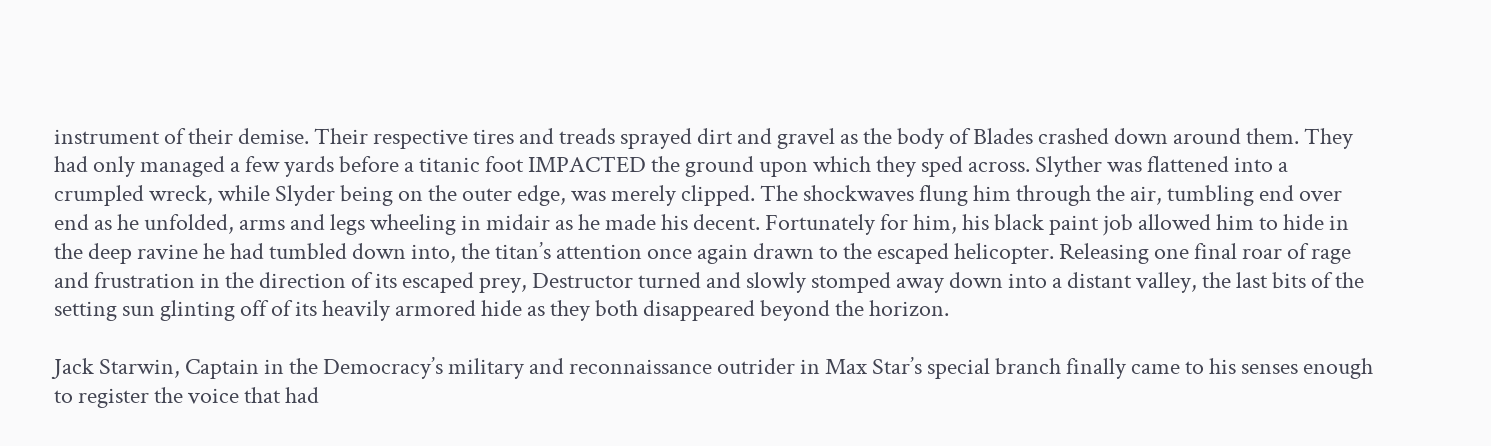instrument of their demise. Their respective tires and treads sprayed dirt and gravel as the body of Blades crashed down around them. They had only managed a few yards before a titanic foot IMPACTED the ground upon which they sped across. Slyther was flattened into a crumpled wreck, while Slyder being on the outer edge, was merely clipped. The shockwaves flung him through the air, tumbling end over end as he unfolded, arms and legs wheeling in midair as he made his decent. Fortunately for him, his black paint job allowed him to hide in the deep ravine he had tumbled down into, the titan’s attention once again drawn to the escaped helicopter. Releasing one final roar of rage and frustration in the direction of its escaped prey, Destructor turned and slowly stomped away down into a distant valley, the last bits of the setting sun glinting off of its heavily armored hide as they both disappeared beyond the horizon.

Jack Starwin, Captain in the Democracy’s military and reconnaissance outrider in Max Star’s special branch finally came to his senses enough to register the voice that had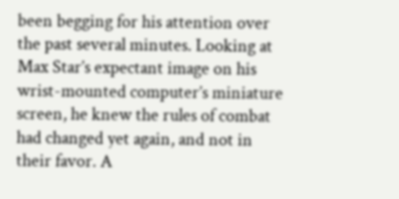been begging for his attention over the past several minutes. Looking at Max Star’s expectant image on his wrist-mounted computer’s miniature screen, he knew the rules of combat had changed yet again, and not in their favor. A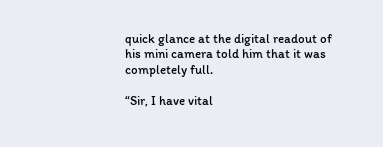quick glance at the digital readout of his mini camera told him that it was completely full.

“Sir, I have vital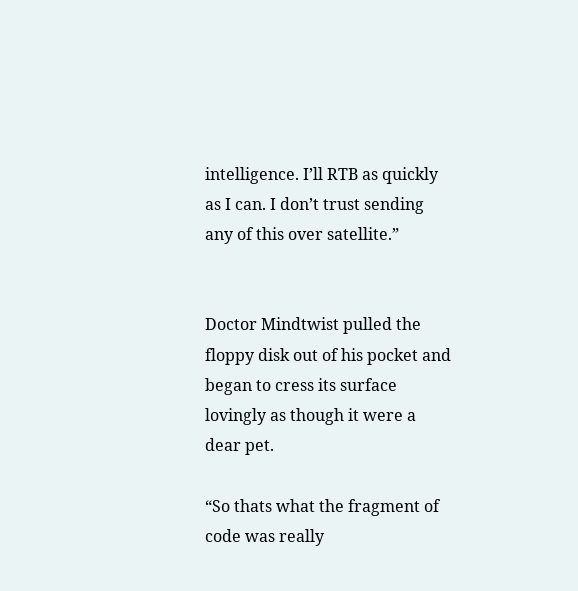intelligence. I’ll RTB as quickly as I can. I don’t trust sending any of this over satellite.”


Doctor Mindtwist pulled the floppy disk out of his pocket and began to cress its surface lovingly as though it were a dear pet.

“So thats what the fragment of code was really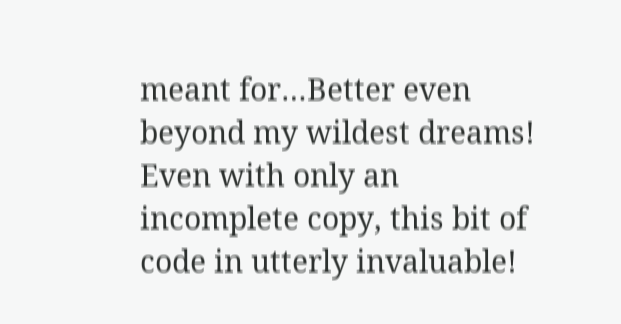meant for…Better even beyond my wildest dreams! Even with only an incomplete copy, this bit of code in utterly invaluable!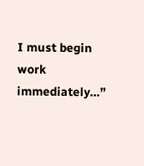I must begin work immediately…”